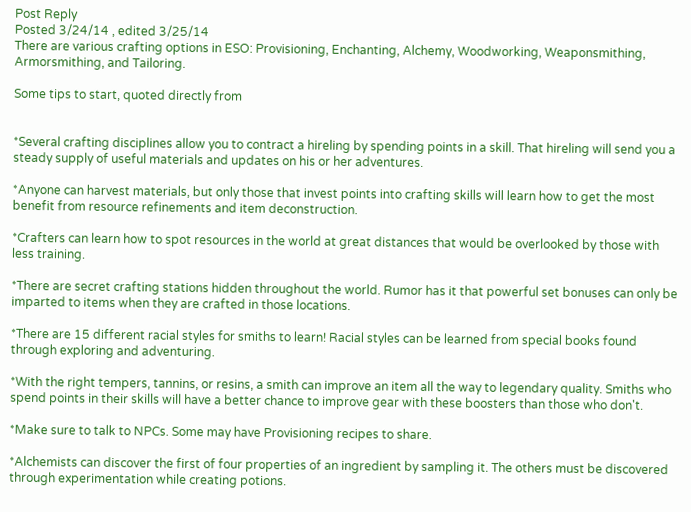Post Reply
Posted 3/24/14 , edited 3/25/14
There are various crafting options in ESO: Provisioning, Enchanting, Alchemy, Woodworking, Weaponsmithing, Armorsmithing, and Tailoring.

Some tips to start, quoted directly from


*Several crafting disciplines allow you to contract a hireling by spending points in a skill. That hireling will send you a steady supply of useful materials and updates on his or her adventures.

*Anyone can harvest materials, but only those that invest points into crafting skills will learn how to get the most benefit from resource refinements and item deconstruction.

*Crafters can learn how to spot resources in the world at great distances that would be overlooked by those with less training.

*There are secret crafting stations hidden throughout the world. Rumor has it that powerful set bonuses can only be imparted to items when they are crafted in those locations.

*There are 15 different racial styles for smiths to learn! Racial styles can be learned from special books found through exploring and adventuring.

*With the right tempers, tannins, or resins, a smith can improve an item all the way to legendary quality. Smiths who spend points in their skills will have a better chance to improve gear with these boosters than those who don't.

*Make sure to talk to NPCs. Some may have Provisioning recipes to share.

*Alchemists can discover the first of four properties of an ingredient by sampling it. The others must be discovered through experimentation while creating potions.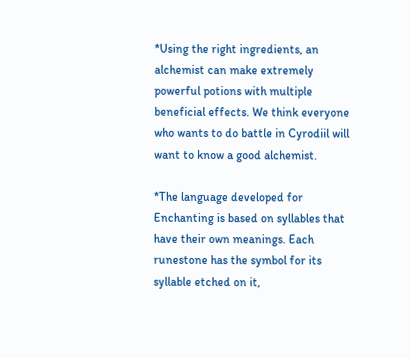*Using the right ingredients, an alchemist can make extremely powerful potions with multiple beneficial effects. We think everyone who wants to do battle in Cyrodiil will want to know a good alchemist.

*The language developed for Enchanting is based on syllables that have their own meanings. Each runestone has the symbol for its syllable etched on it,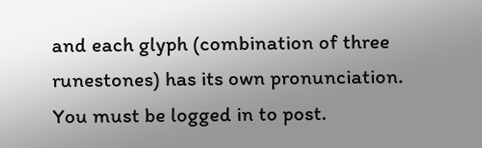and each glyph (combination of three runestones) has its own pronunciation.
You must be logged in to post.